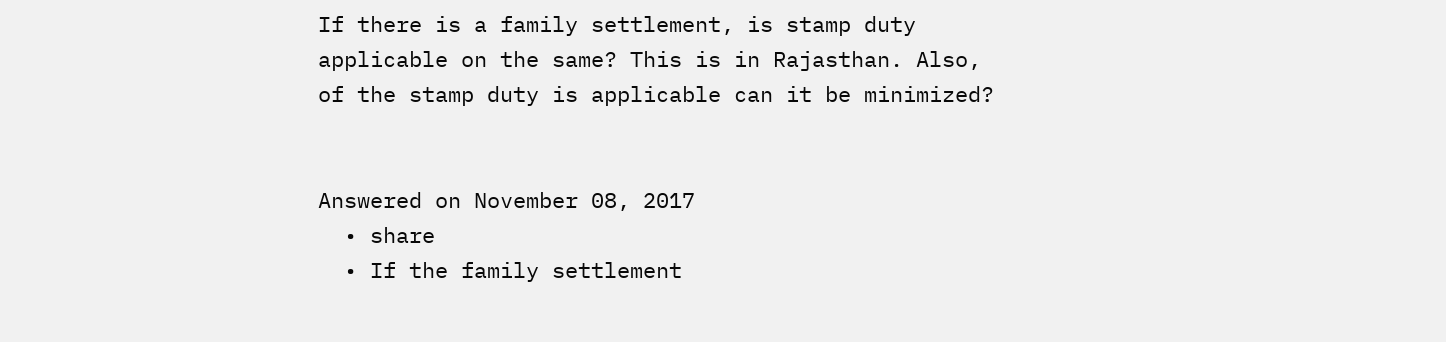If there is a family settlement, is stamp duty applicable on the same? This is in Rajasthan. Also, of the stamp duty is applicable can it be minimized?


Answered on November 08, 2017
  • share
  • If the family settlement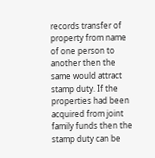records transfer of property from name of one person to another then the same would attract stamp duty. If the properties had been acquired from joint family funds then the stamp duty can be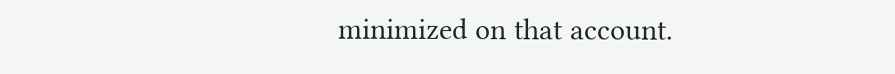minimized on that account.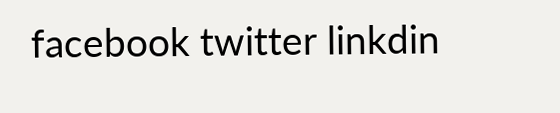facebook twitter linkdin